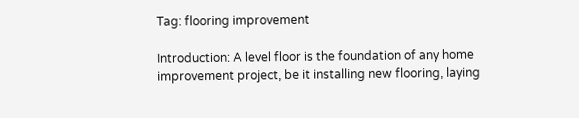Tag: flooring improvement

Introduction: A level floor is the foundation of any home improvement project, be it installing new flooring, laying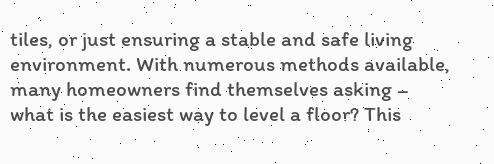tiles, or just ensuring a stable and safe living environment. With numerous methods available, many homeowners find themselves asking – what is the easiest way to level a floor? This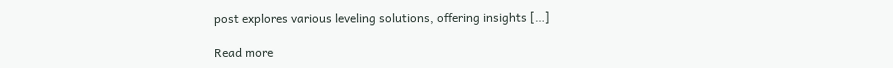post explores various leveling solutions, offering insights […]

Read more